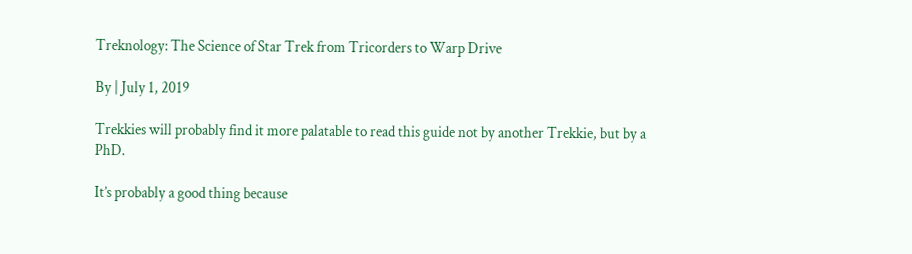Treknology: The Science of Star Trek from Tricorders to Warp Drive

By | July 1, 2019

Trekkies will probably find it more palatable to read this guide not by another Trekkie, but by a PhD.

It’s probably a good thing because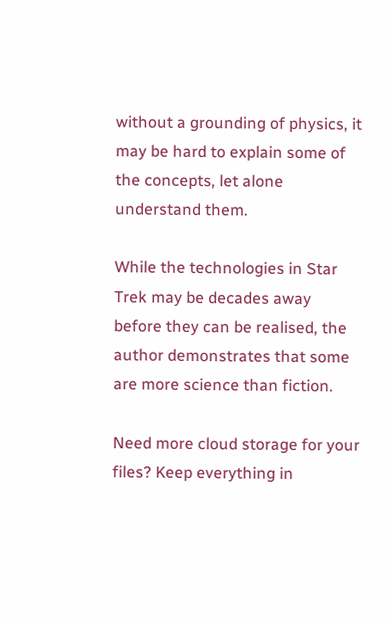without a grounding of physics, it may be hard to explain some of the concepts, let alone understand them.

While the technologies in Star Trek may be decades away before they can be realised, the author demonstrates that some are more science than fiction.

Need more cloud storage for your files? Keep everything in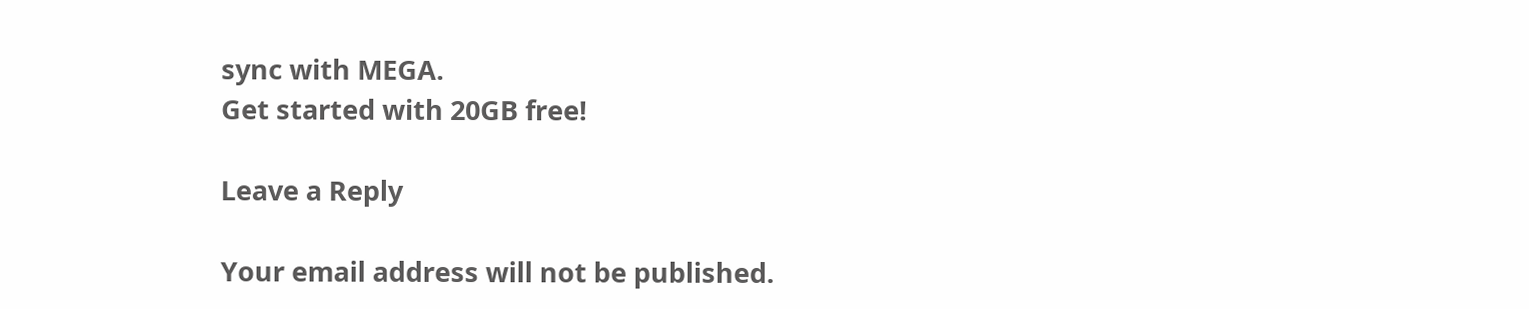sync with MEGA.
Get started with 20GB free!

Leave a Reply

Your email address will not be published.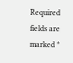Required fields are marked *